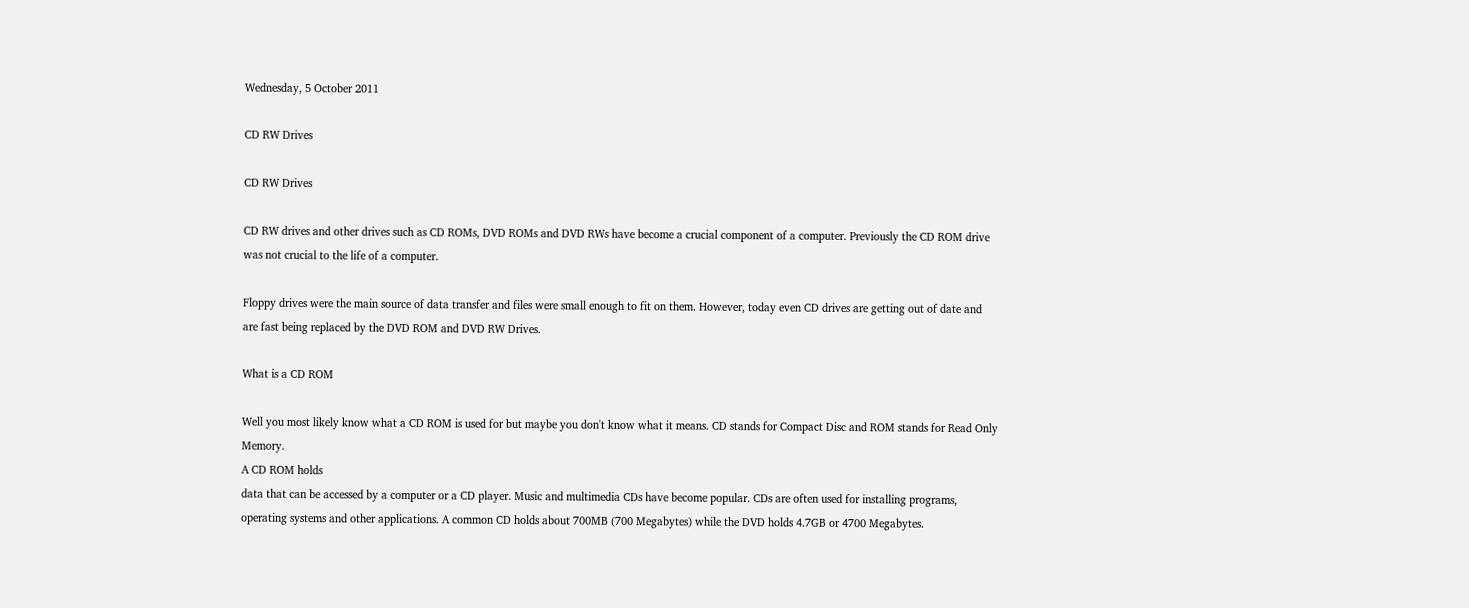Wednesday, 5 October 2011

CD RW Drives

CD RW Drives

CD RW drives and other drives such as CD ROMs, DVD ROMs and DVD RWs have become a crucial component of a computer. Previously the CD ROM drive was not crucial to the life of a computer.

Floppy drives were the main source of data transfer and files were small enough to fit on them. However, today even CD drives are getting out of date and are fast being replaced by the DVD ROM and DVD RW Drives.

What is a CD ROM

Well you most likely know what a CD ROM is used for but maybe you don't know what it means. CD stands for Compact Disc and ROM stands for Read Only Memory.
A CD ROM holds
data that can be accessed by a computer or a CD player. Music and multimedia CDs have become popular. CDs are often used for installing programs, operating systems and other applications. A common CD holds about 700MB (700 Megabytes) while the DVD holds 4.7GB or 4700 Megabytes.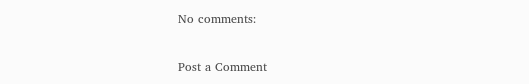No comments:

Post a Comment